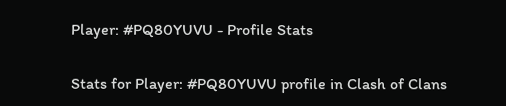Player: #PQ80YUVU - Profile Stats

Stats for Player: #PQ80YUVU profile in Clash of Clans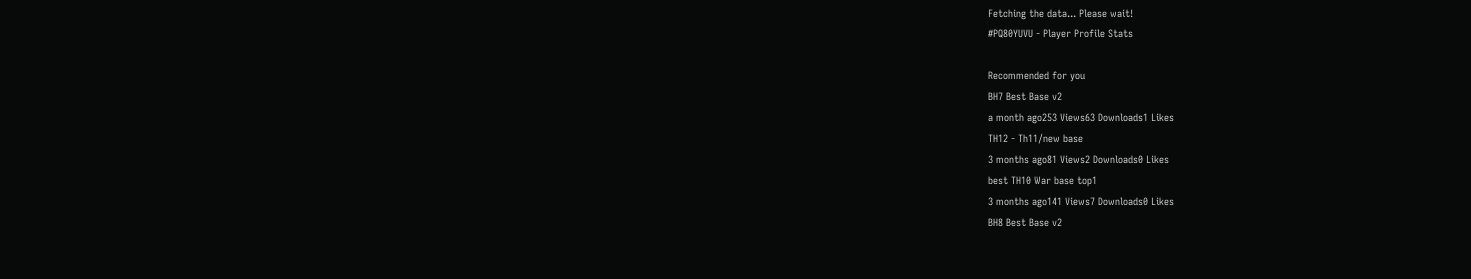Fetching the data... Please wait!
#PQ80YUVU - Player Profile Stats

Recommended for you
BH7 Best Base v2
a month ago253 Views63 Downloads1 Likes
TH12 - Th11/new base
3 months ago81 Views2 Downloads0 Likes
best TH10 War base top1
3 months ago141 Views7 Downloads0 Likes
BH8 Best Base v2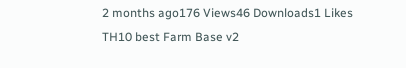2 months ago176 Views46 Downloads1 Likes
TH10 best Farm Base v2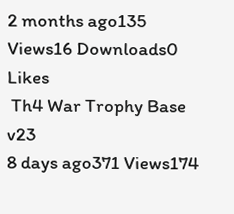2 months ago135 Views16 Downloads0 Likes
 Th4 War Trophy Base v23
8 days ago371 Views174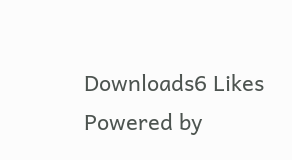Downloads6 Likes
Powered by